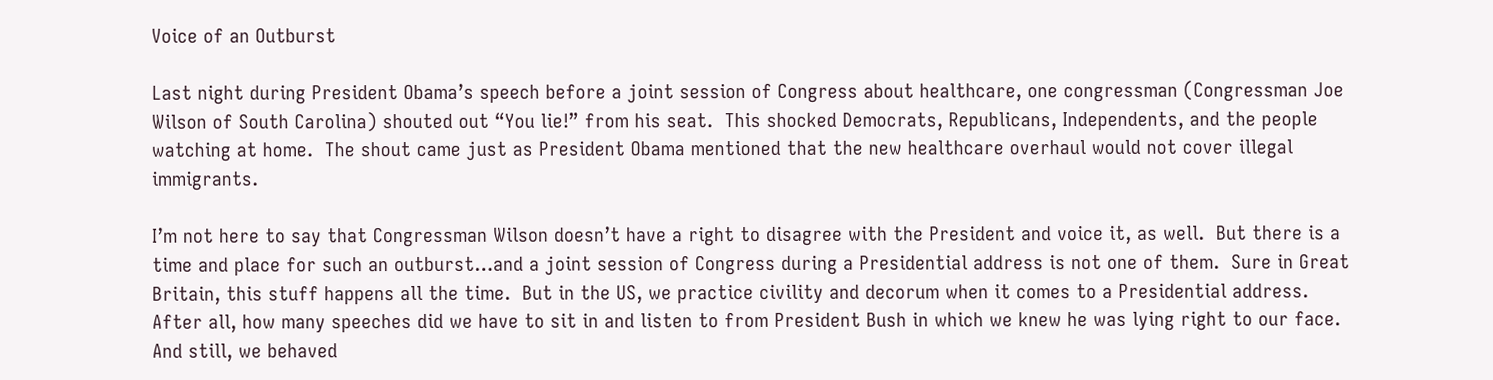Voice of an Outburst

Last night during President Obama’s speech before a joint session of Congress about healthcare, one congressman (Congressman Joe Wilson of South Carolina) shouted out “You lie!” from his seat.  This shocked Democrats, Republicans, Independents, and the people watching at home.  The shout came just as President Obama mentioned that the new healthcare overhaul would not cover illegal immigrants.

I’m not here to say that Congressman Wilson doesn’t have a right to disagree with the President and voice it, as well.  But there is a time and place for such an outburst…and a joint session of Congress during a Presidential address is not one of them.  Sure in Great Britain, this stuff happens all the time.  But in the US, we practice civility and decorum when it comes to a Presidential address.  After all, how many speeches did we have to sit in and listen to from President Bush in which we knew he was lying right to our face.  And still, we behaved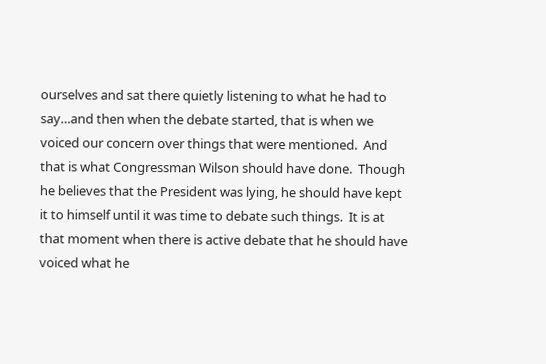ourselves and sat there quietly listening to what he had to say…and then when the debate started, that is when we voiced our concern over things that were mentioned.  And that is what Congressman Wilson should have done.  Though he believes that the President was lying, he should have kept it to himself until it was time to debate such things.  It is at that moment when there is active debate that he should have voiced what he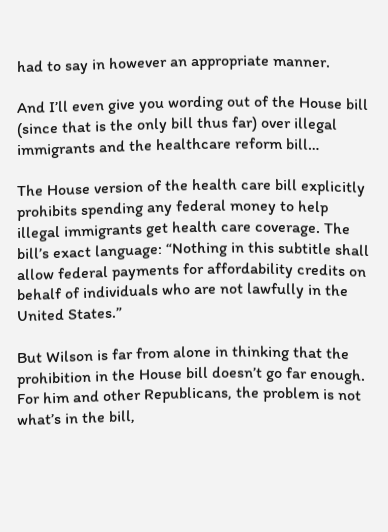had to say in however an appropriate manner.

And I’ll even give you wording out of the House bill (since that is the only bill thus far) over illegal immigrants and the healthcare reform bill…

The House version of the health care bill explicitly prohibits spending any federal money to help illegal immigrants get health care coverage. The bill’s exact language: “Nothing in this subtitle shall allow federal payments for affordability credits on behalf of individuals who are not lawfully in the United States.”

But Wilson is far from alone in thinking that the prohibition in the House bill doesn’t go far enough. For him and other Republicans, the problem is not what’s in the bill,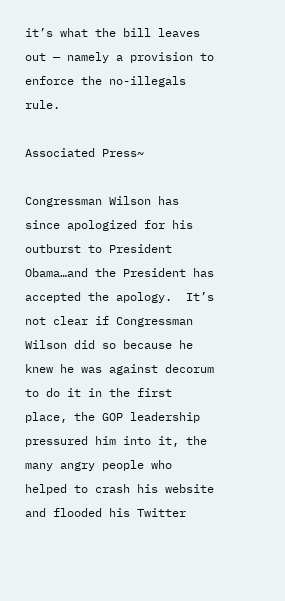it’s what the bill leaves out — namely a provision to enforce the no-illegals rule.

Associated Press~

Congressman Wilson has since apologized for his outburst to President Obama…and the President has accepted the apology.  It’s not clear if Congressman Wilson did so because he knew he was against decorum to do it in the first place, the GOP leadership pressured him into it, the many angry people who helped to crash his website and flooded his Twitter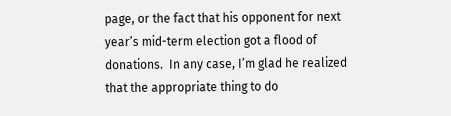page, or the fact that his opponent for next year’s mid-term election got a flood of donations.  In any case, I’m glad he realized that the appropriate thing to do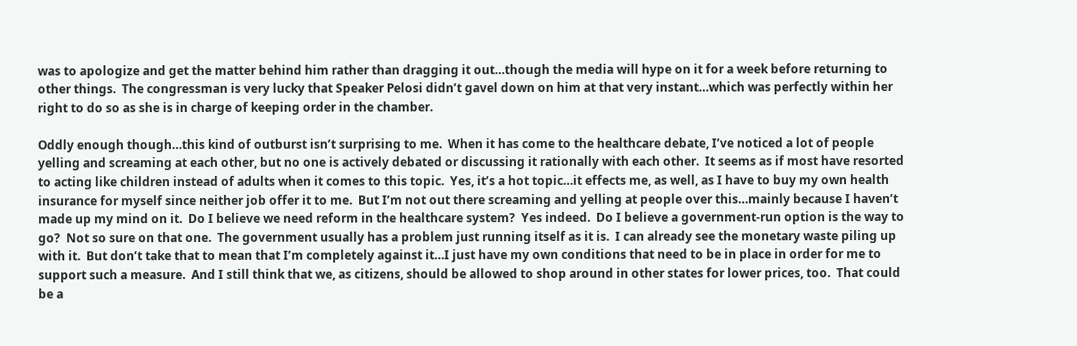was to apologize and get the matter behind him rather than dragging it out…though the media will hype on it for a week before returning to other things.  The congressman is very lucky that Speaker Pelosi didn’t gavel down on him at that very instant…which was perfectly within her right to do so as she is in charge of keeping order in the chamber.

Oddly enough though…this kind of outburst isn’t surprising to me.  When it has come to the healthcare debate, I’ve noticed a lot of people yelling and screaming at each other, but no one is actively debated or discussing it rationally with each other.  It seems as if most have resorted to acting like children instead of adults when it comes to this topic.  Yes, it’s a hot topic…it effects me, as well, as I have to buy my own health insurance for myself since neither job offer it to me.  But I’m not out there screaming and yelling at people over this…mainly because I haven’t made up my mind on it.  Do I believe we need reform in the healthcare system?  Yes indeed.  Do I believe a government-run option is the way to go?  Not so sure on that one.  The government usually has a problem just running itself as it is.  I can already see the monetary waste piling up with it.  But don’t take that to mean that I’m completely against it…I just have my own conditions that need to be in place in order for me to support such a measure.  And I still think that we, as citizens, should be allowed to shop around in other states for lower prices, too.  That could be a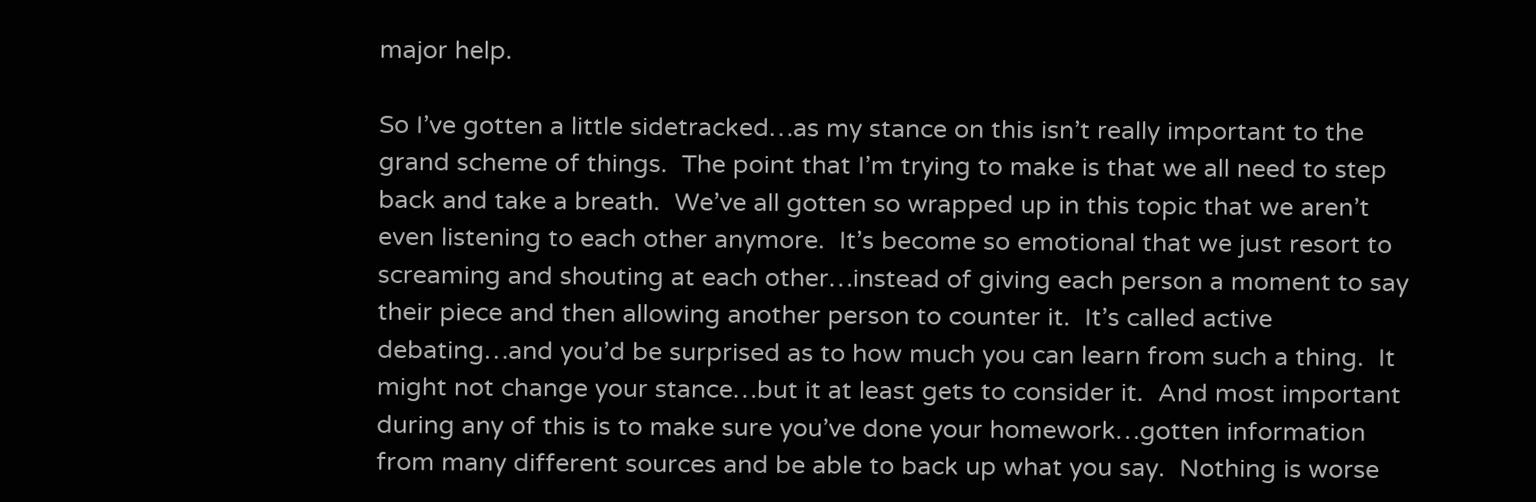major help.

So I’ve gotten a little sidetracked…as my stance on this isn’t really important to the grand scheme of things.  The point that I’m trying to make is that we all need to step back and take a breath.  We’ve all gotten so wrapped up in this topic that we aren’t even listening to each other anymore.  It’s become so emotional that we just resort to screaming and shouting at each other…instead of giving each person a moment to say their piece and then allowing another person to counter it.  It’s called active debating…and you’d be surprised as to how much you can learn from such a thing.  It might not change your stance…but it at least gets to consider it.  And most important during any of this is to make sure you’ve done your homework…gotten information from many different sources and be able to back up what you say.  Nothing is worse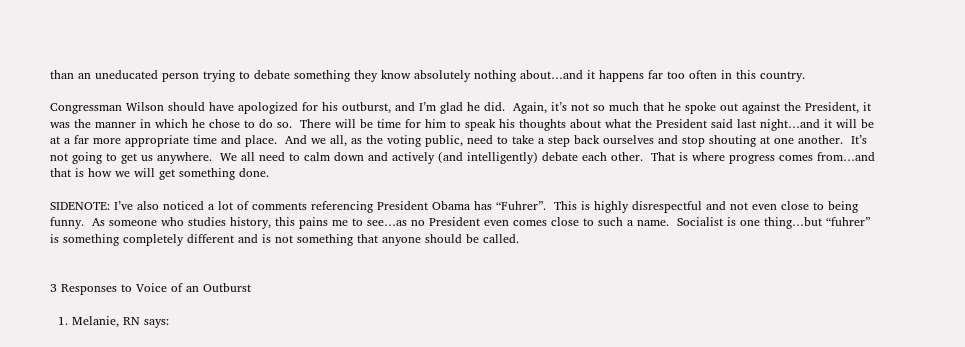than an uneducated person trying to debate something they know absolutely nothing about…and it happens far too often in this country.

Congressman Wilson should have apologized for his outburst, and I’m glad he did.  Again, it’s not so much that he spoke out against the President, it was the manner in which he chose to do so.  There will be time for him to speak his thoughts about what the President said last night…and it will be at a far more appropriate time and place.  And we all, as the voting public, need to take a step back ourselves and stop shouting at one another.  It’s not going to get us anywhere.  We all need to calm down and actively (and intelligently) debate each other.  That is where progress comes from…and that is how we will get something done.

SIDENOTE: I’ve also noticed a lot of comments referencing President Obama has “Fuhrer”.  This is highly disrespectful and not even close to being funny.  As someone who studies history, this pains me to see…as no President even comes close to such a name.  Socialist is one thing…but “fuhrer” is something completely different and is not something that anyone should be called.


3 Responses to Voice of an Outburst

  1. Melanie, RN says: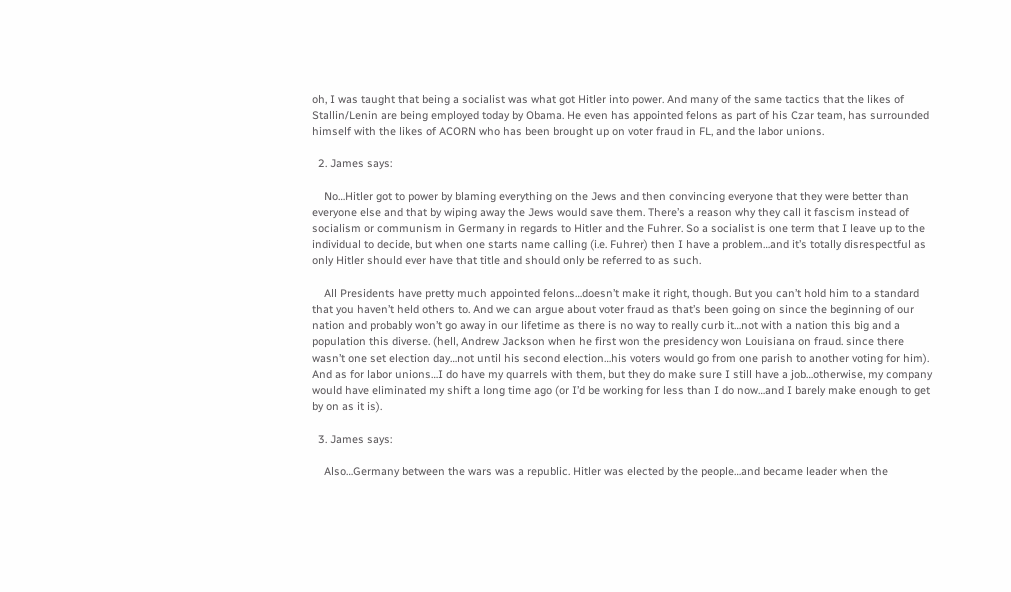oh, I was taught that being a socialist was what got Hitler into power. And many of the same tactics that the likes of Stallin/Lenin are being employed today by Obama. He even has appointed felons as part of his Czar team, has surrounded himself with the likes of ACORN who has been brought up on voter fraud in FL, and the labor unions.

  2. James says:

    No…Hitler got to power by blaming everything on the Jews and then convincing everyone that they were better than everyone else and that by wiping away the Jews would save them. There’s a reason why they call it fascism instead of socialism or communism in Germany in regards to Hitler and the Fuhrer. So a socialist is one term that I leave up to the individual to decide, but when one starts name calling (i.e. Fuhrer) then I have a problem…and it’s totally disrespectful as only Hitler should ever have that title and should only be referred to as such.

    All Presidents have pretty much appointed felons…doesn’t make it right, though. But you can’t hold him to a standard that you haven’t held others to. And we can argue about voter fraud as that’s been going on since the beginning of our nation and probably won’t go away in our lifetime as there is no way to really curb it…not with a nation this big and a population this diverse. (hell, Andrew Jackson when he first won the presidency won Louisiana on fraud. since there wasn’t one set election day…not until his second election…his voters would go from one parish to another voting for him). And as for labor unions…I do have my quarrels with them, but they do make sure I still have a job…otherwise, my company would have eliminated my shift a long time ago (or I’d be working for less than I do now…and I barely make enough to get by on as it is).

  3. James says:

    Also…Germany between the wars was a republic. Hitler was elected by the people…and became leader when the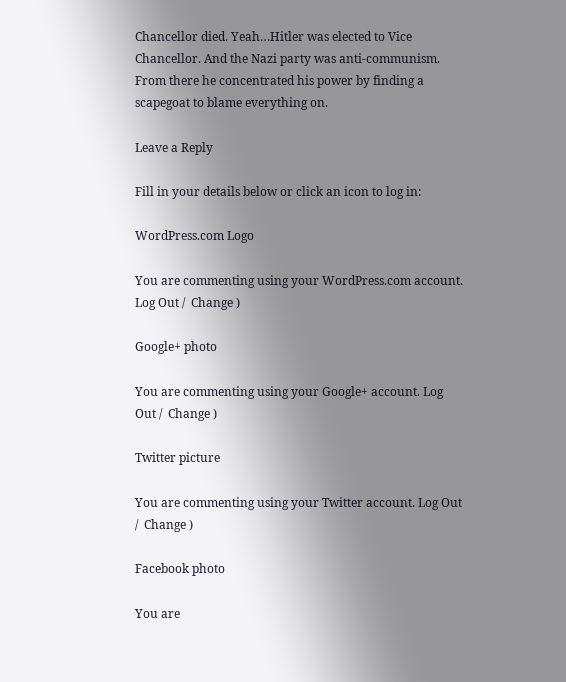Chancellor died. Yeah…Hitler was elected to Vice Chancellor. And the Nazi party was anti-communism. From there he concentrated his power by finding a scapegoat to blame everything on.

Leave a Reply

Fill in your details below or click an icon to log in:

WordPress.com Logo

You are commenting using your WordPress.com account. Log Out /  Change )

Google+ photo

You are commenting using your Google+ account. Log Out /  Change )

Twitter picture

You are commenting using your Twitter account. Log Out /  Change )

Facebook photo

You are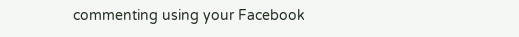commenting using your Facebook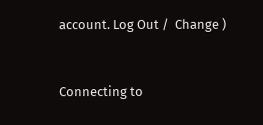account. Log Out /  Change )


Connecting to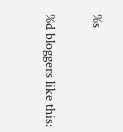%s

%d bloggers like this: